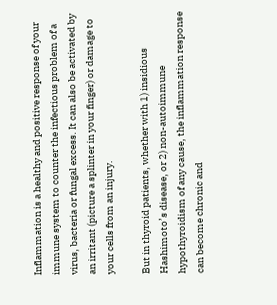Inflammation is a healthy and positive response of your immune system to counter the infectious problem of a virus, bacteria or fungal excess. It can also be activated by an irritant (picture a splinter in your finger) or damage to your cells from an injury.

But in thyroid patients, whether with 1) insidious Hashimoto’s disease, or 2) non-autoimmune hypothyroidism of any cause, the inflammation response can become chronic and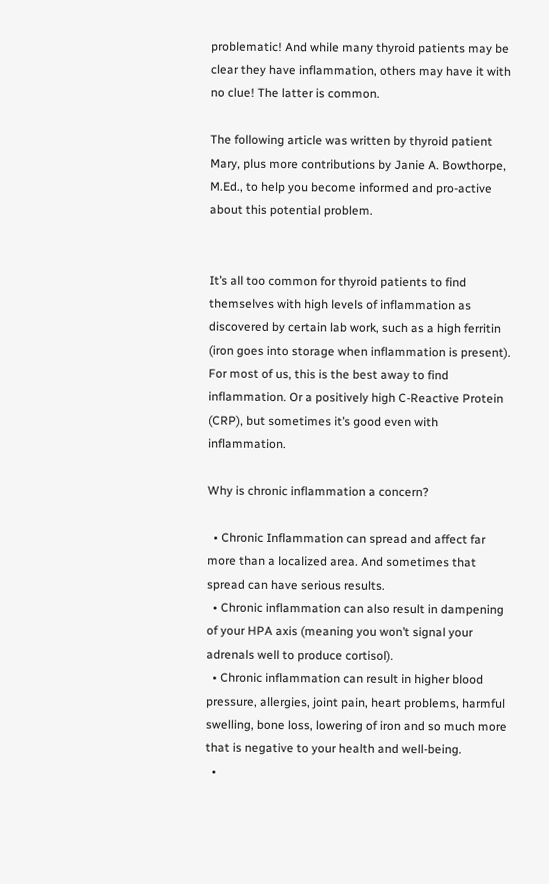problematic! And while many thyroid patients may be clear they have inflammation, others may have it with no clue! The latter is common.

The following article was written by thyroid patient Mary, plus more contributions by Janie A. Bowthorpe, M.Ed., to help you become informed and pro-active about this potential problem.


It’s all too common for thyroid patients to find themselves with high levels of inflammation as discovered by certain lab work, such as a high ferritin (iron goes into storage when inflammation is present). For most of us, this is the best away to find inflammation. Or a positively high C-Reactive Protein (CRP), but sometimes it’s good even with inflammation.

Why is chronic inflammation a concern?

  • Chronic Inflammation can spread and affect far more than a localized area. And sometimes that spread can have serious results.
  • Chronic inflammation can also result in dampening of your HPA axis (meaning you won’t signal your adrenals well to produce cortisol).
  • Chronic inflammation can result in higher blood pressure, allergies, joint pain, heart problems, harmful swelling, bone loss, lowering of iron and so much more that is negative to your health and well-being.
  •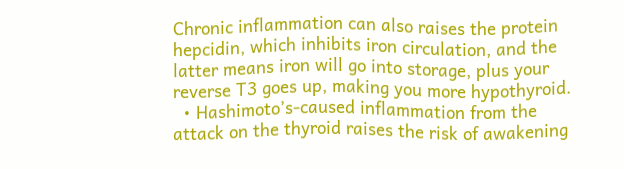Chronic inflammation can also raises the protein hepcidin, which inhibits iron circulation, and the latter means iron will go into storage, plus your reverse T3 goes up, making you more hypothyroid.
  • Hashimoto’s-caused inflammation from the attack on the thyroid raises the risk of awakening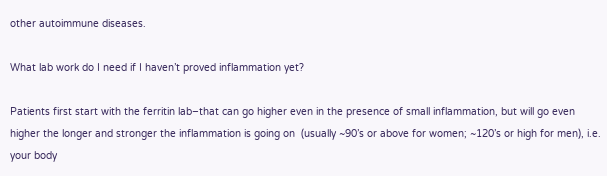other autoimmune diseases.

What lab work do I need if I haven’t proved inflammation yet?

Patients first start with the ferritin lab–that can go higher even in the presence of small inflammation, but will go even higher the longer and stronger the inflammation is going on  (usually ~90’s or above for women; ~120’s or high for men), i.e. your body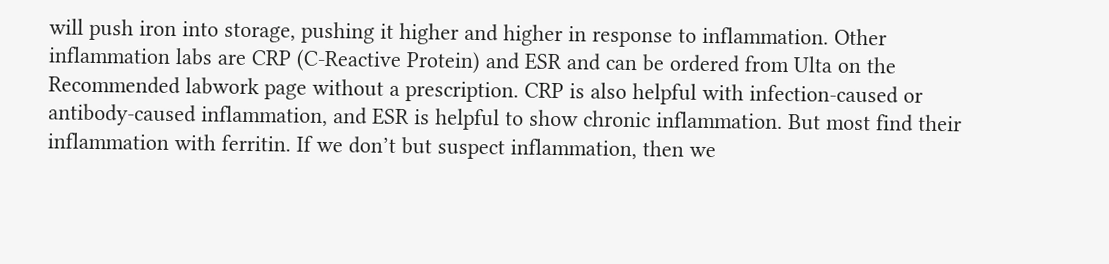will push iron into storage, pushing it higher and higher in response to inflammation. Other inflammation labs are CRP (C-Reactive Protein) and ESR and can be ordered from Ulta on the Recommended labwork page without a prescription. CRP is also helpful with infection-caused or antibody-caused inflammation, and ESR is helpful to show chronic inflammation. But most find their inflammation with ferritin. If we don’t but suspect inflammation, then we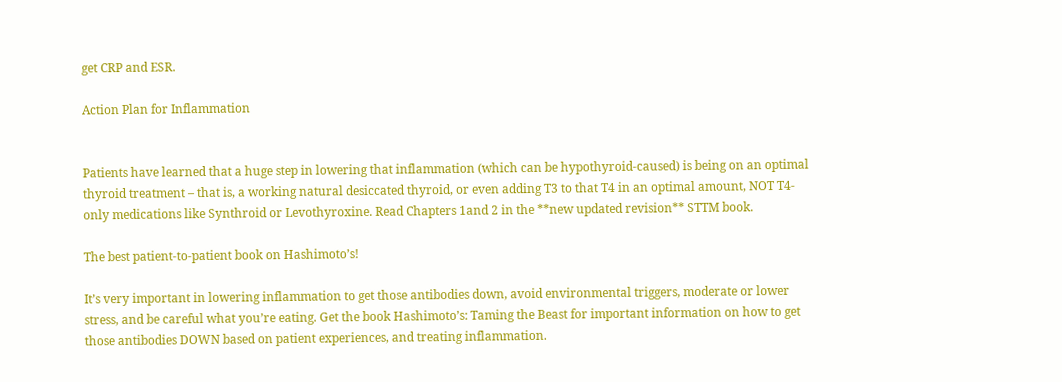get CRP and ESR.

Action Plan for Inflammation


Patients have learned that a huge step in lowering that inflammation (which can be hypothyroid-caused) is being on an optimal thyroid treatment – that is, a working natural desiccated thyroid, or even adding T3 to that T4 in an optimal amount, NOT T4-only medications like Synthroid or Levothyroxine. Read Chapters 1and 2 in the **new updated revision** STTM book.

The best patient-to-patient book on Hashimoto’s!

It’s very important in lowering inflammation to get those antibodies down, avoid environmental triggers, moderate or lower stress, and be careful what you’re eating. Get the book Hashimoto’s: Taming the Beast for important information on how to get those antibodies DOWN based on patient experiences, and treating inflammation.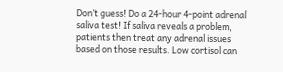Don’t guess! Do a 24-hour 4-point adrenal saliva test! If saliva reveals a problem, patients then treat any adrenal issues based on those results. Low cortisol can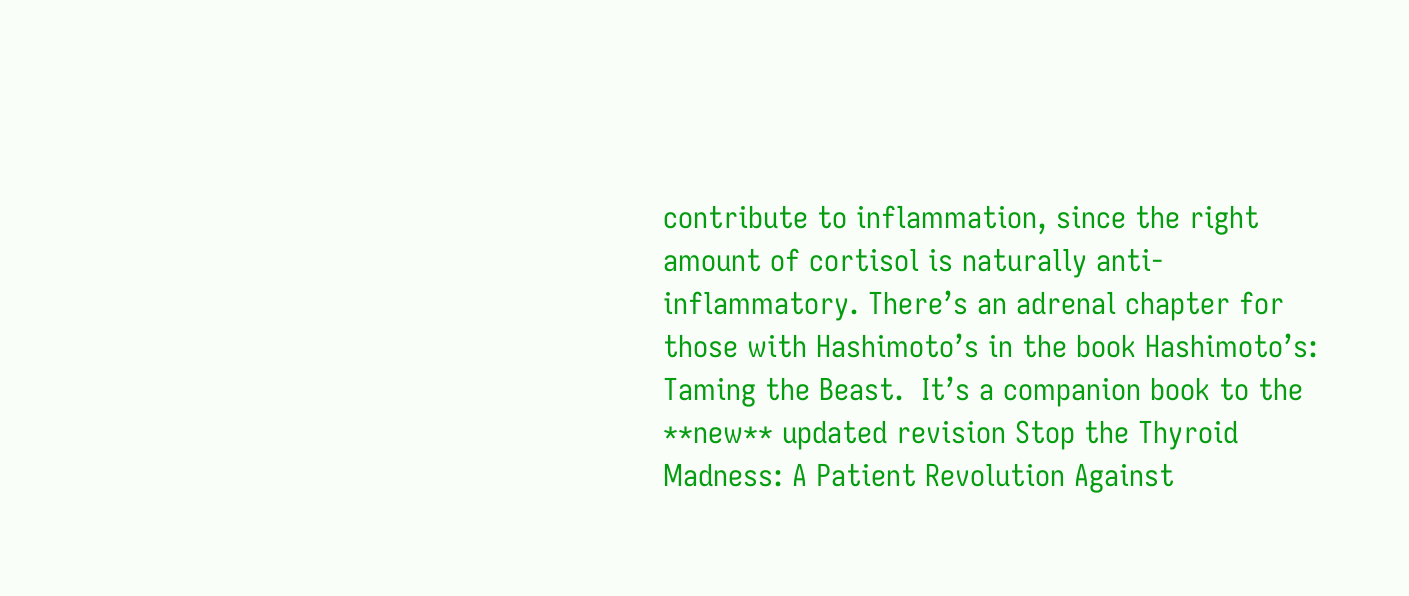contribute to inflammation, since the right amount of cortisol is naturally anti-inflammatory. There’s an adrenal chapter for those with Hashimoto’s in the book Hashimoto’s: Taming the Beast.  It’s a companion book to the **new** updated revision Stop the Thyroid Madness: A Patient Revolution Against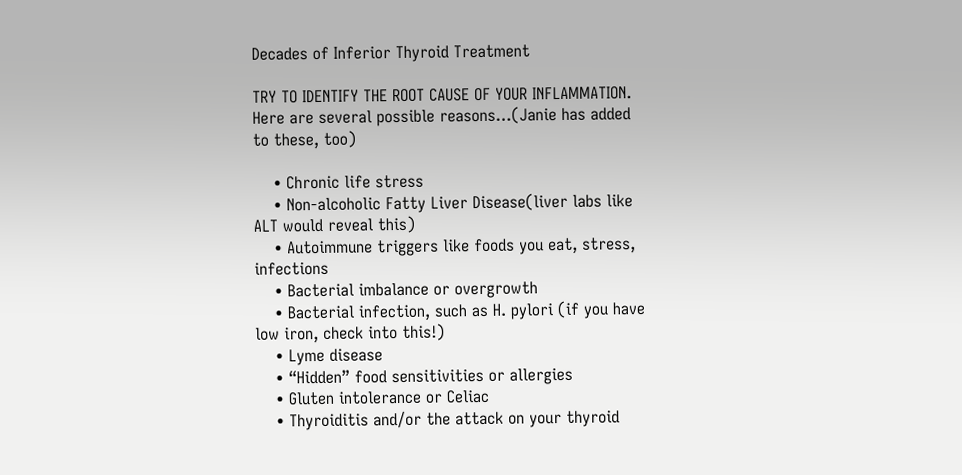Decades of Inferior Thyroid Treatment

TRY TO IDENTIFY THE ROOT CAUSE OF YOUR INFLAMMATION. Here are several possible reasons…(Janie has added to these, too)

    • Chronic life stress
    • Non-alcoholic Fatty Liver Disease(liver labs like ALT would reveal this)
    • Autoimmune triggers like foods you eat, stress, infections
    • Bacterial imbalance or overgrowth
    • Bacterial infection, such as H. pylori (if you have low iron, check into this!)
    • Lyme disease
    • “Hidden” food sensitivities or allergies
    • Gluten intolerance or Celiac
    • Thyroiditis and/or the attack on your thyroid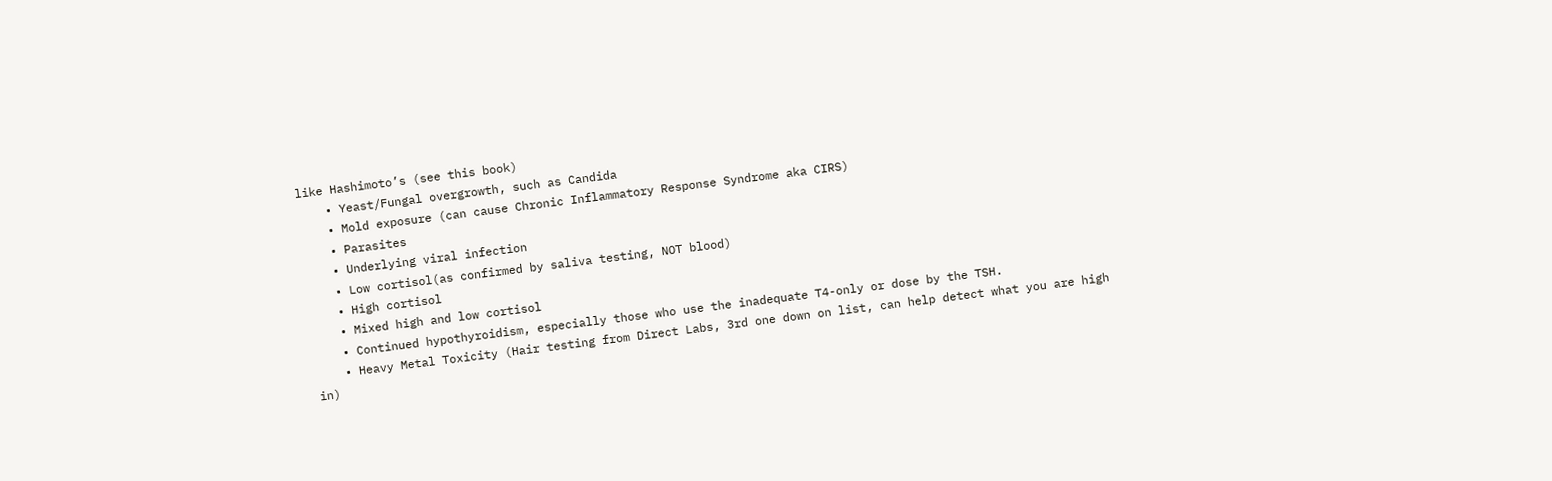like Hashimoto’s (see this book)
    • Yeast/Fungal overgrowth, such as Candida
    • Mold exposure (can cause Chronic Inflammatory Response Syndrome aka CIRS)
    • Parasites
    • Underlying viral infection
    • Low cortisol(as confirmed by saliva testing, NOT blood)
    • High cortisol
    • Mixed high and low cortisol
    • Continued hypothyroidism, especially those who use the inadequate T4-only or dose by the TSH.
    • Heavy Metal Toxicity (Hair testing from Direct Labs, 3rd one down on list, can help detect what you are high in)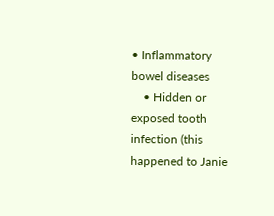• Inflammatory bowel diseases
    • Hidden or exposed tooth infection (this happened to Janie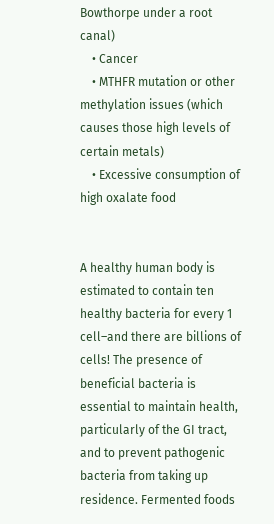Bowthorpe under a root canal)
    • Cancer
    • MTHFR mutation or other methylation issues (which causes those high levels of certain metals)
    • Excessive consumption of high oxalate food


A healthy human body is estimated to contain ten healthy bacteria for every 1 cell–and there are billions of cells! The presence of beneficial bacteria is essential to maintain health, particularly of the GI tract, and to prevent pathogenic bacteria from taking up residence. Fermented foods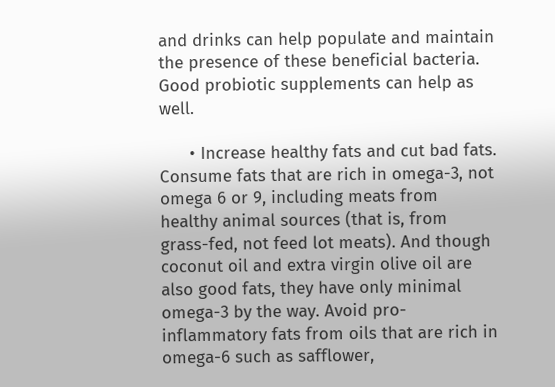and drinks can help populate and maintain the presence of these beneficial bacteria. Good probiotic supplements can help as well.

      • Increase healthy fats and cut bad fats. Consume fats that are rich in omega-3, not omega 6 or 9, including meats from healthy animal sources (that is, from grass-fed, not feed lot meats). And though coconut oil and extra virgin olive oil are also good fats, they have only minimal omega-3 by the way. Avoid pro-inflammatory fats from oils that are rich in omega-6 such as safflower,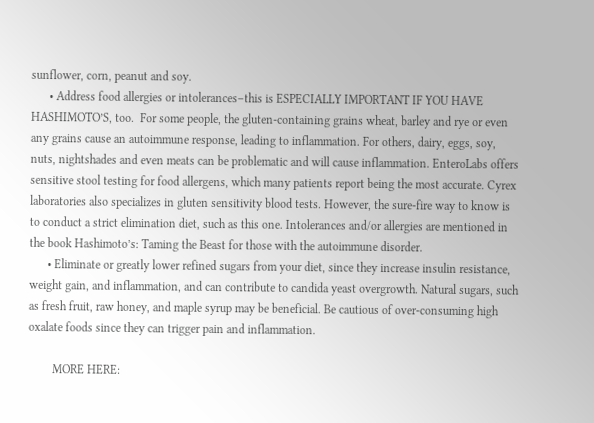sunflower, corn, peanut and soy.
      • Address food allergies or intolerances–this is ESPECIALLY IMPORTANT IF YOU HAVE HASHIMOTO’S, too.  For some people, the gluten-containing grains wheat, barley and rye or even any grains cause an autoimmune response, leading to inflammation. For others, dairy, eggs, soy, nuts, nightshades and even meats can be problematic and will cause inflammation. EnteroLabs offers sensitive stool testing for food allergens, which many patients report being the most accurate. Cyrex laboratories also specializes in gluten sensitivity blood tests. However, the sure-fire way to know is to conduct a strict elimination diet, such as this one. Intolerances and/or allergies are mentioned in the book Hashimoto’s: Taming the Beast for those with the autoimmune disorder.
      • Eliminate or greatly lower refined sugars from your diet, since they increase insulin resistance, weight gain, and inflammation, and can contribute to candida yeast overgrowth. Natural sugars, such as fresh fruit, raw honey, and maple syrup may be beneficial. Be cautious of over-consuming high oxalate foods since they can trigger pain and inflammation.

        MORE HERE: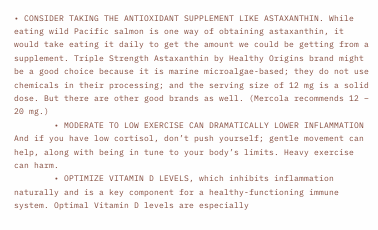• CONSIDER TAKING THE ANTIOXIDANT SUPPLEMENT LIKE ASTAXANTHIN. While eating wild Pacific salmon is one way of obtaining astaxanthin, it would take eating it daily to get the amount we could be getting from a supplement. Triple Strength Astaxanthin by Healthy Origins brand might be a good choice because it is marine microalgae-based; they do not use chemicals in their processing; and the serving size of 12 mg is a solid dose. But there are other good brands as well. (Mercola recommends 12 – 20 mg.)
        • MODERATE TO LOW EXERCISE CAN DRAMATICALLY LOWER INFLAMMATION And if you have low cortisol, don’t push yourself; gentle movement can help, along with being in tune to your body’s limits. Heavy exercise can harm.
        • OPTIMIZE VITAMIN D LEVELS, which inhibits inflammation naturally and is a key component for a healthy-functioning immune system. Optimal Vitamin D levels are especially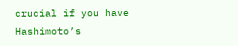crucial if you have Hashimoto’s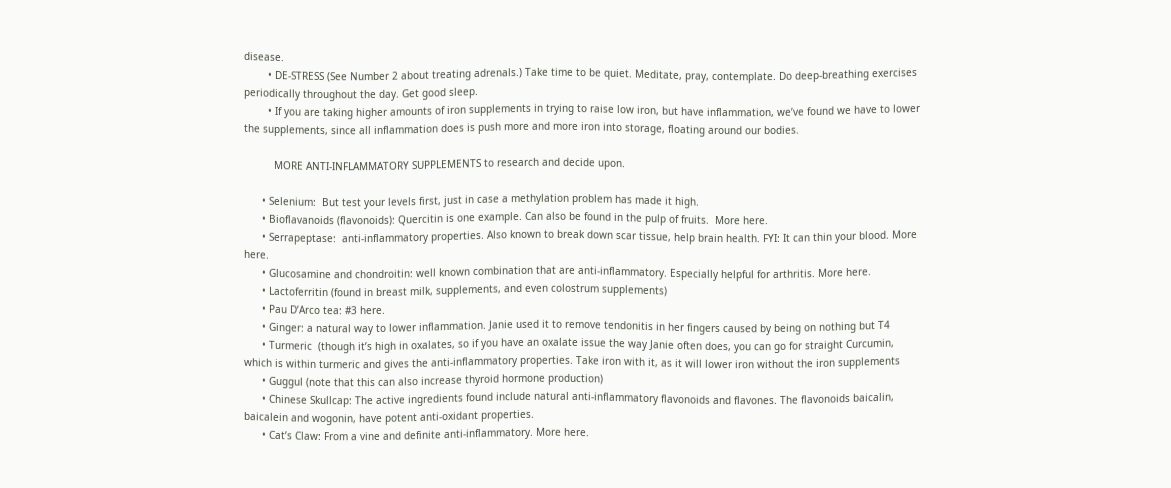disease.
        • DE-STRESS (See Number 2 about treating adrenals.) Take time to be quiet. Meditate, pray, contemplate. Do deep-breathing exercises periodically throughout the day. Get good sleep.
        • If you are taking higher amounts of iron supplements in trying to raise low iron, but have inflammation, we’ve found we have to lower the supplements, since all inflammation does is push more and more iron into storage, floating around our bodies.

          MORE ANTI-INFLAMMATORY SUPPLEMENTS to research and decide upon.

      • Selenium:  But test your levels first, just in case a methylation problem has made it high.
      • Bioflavanoids (flavonoids): Quercitin is one example. Can also be found in the pulp of fruits.  More here.
      • Serrapeptase:  anti-inflammatory properties. Also known to break down scar tissue, help brain health. FYI: It can thin your blood. More here.
      • Glucosamine and chondroitin: well known combination that are anti-inflammatory. Especially helpful for arthritis. More here.
      • Lactoferritin (found in breast milk, supplements, and even colostrum supplements)
      • Pau D’Arco tea: #3 here.
      • Ginger: a natural way to lower inflammation. Janie used it to remove tendonitis in her fingers caused by being on nothing but T4
      • Turmeric  (though it’s high in oxalates, so if you have an oxalate issue the way Janie often does, you can go for straight Curcumin, which is within turmeric and gives the anti-inflammatory properties. Take iron with it, as it will lower iron without the iron supplements
      • Guggul (note that this can also increase thyroid hormone production)
      • Chinese Skullcap: The active ingredients found include natural anti-inflammatory flavonoids and flavones. The flavonoids baicalin, baicalein and wogonin, have potent anti-oxidant properties.
      • Cat’s Claw: From a vine and definite anti-inflammatory. More here.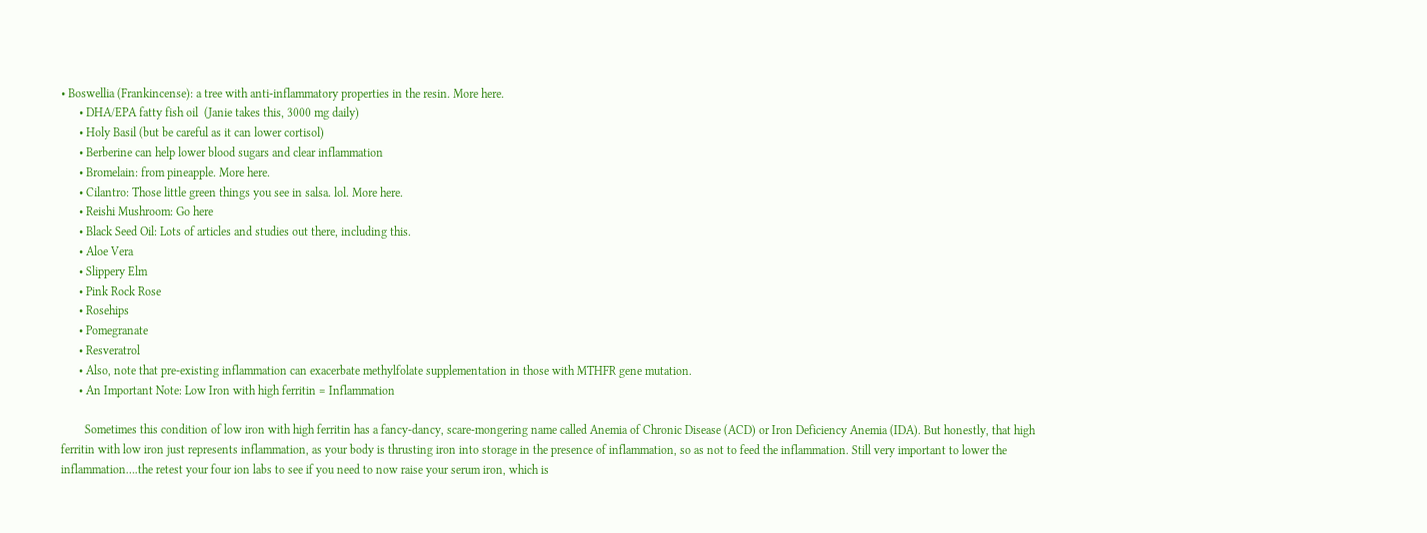• Boswellia (Frankincense): a tree with anti-inflammatory properties in the resin. More here.
      • DHA/EPA fatty fish oil  (Janie takes this, 3000 mg daily)
      • Holy Basil (but be careful as it can lower cortisol)
      • Berberine can help lower blood sugars and clear inflammation
      • Bromelain: from pineapple. More here.
      • Cilantro: Those little green things you see in salsa. lol. More here.
      • Reishi Mushroom: Go here
      • Black Seed Oil: Lots of articles and studies out there, including this.
      • Aloe Vera
      • Slippery Elm
      • Pink Rock Rose
      • Rosehips
      • Pomegranate
      • Resveratrol
      • Also, note that pre-existing inflammation can exacerbate methylfolate supplementation in those with MTHFR gene mutation.
      • An Important Note: Low Iron with high ferritin = Inflammation

        Sometimes this condition of low iron with high ferritin has a fancy-dancy, scare-mongering name called Anemia of Chronic Disease (ACD) or Iron Deficiency Anemia (IDA). But honestly, that high ferritin with low iron just represents inflammation, as your body is thrusting iron into storage in the presence of inflammation, so as not to feed the inflammation. Still very important to lower the inflammation….the retest your four ion labs to see if you need to now raise your serum iron, which is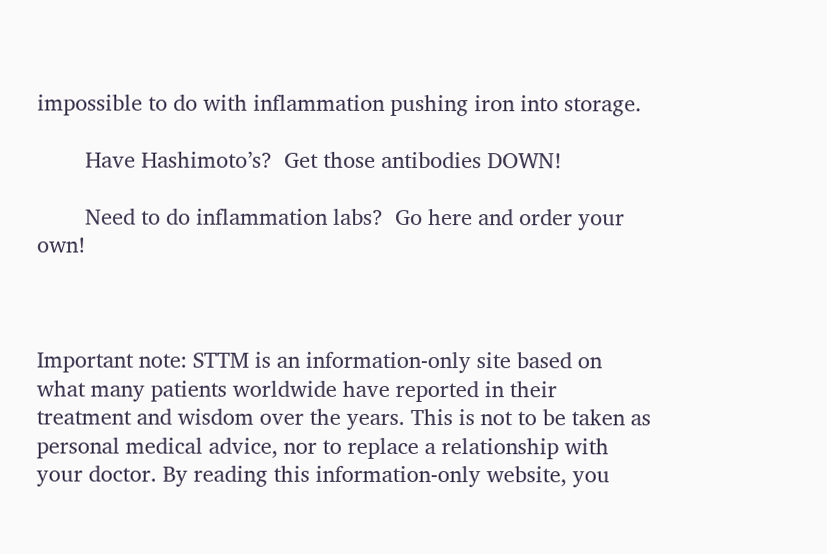impossible to do with inflammation pushing iron into storage.

        Have Hashimoto’s?  Get those antibodies DOWN!

        Need to do inflammation labs?  Go here and order your own!



Important note: STTM is an information-only site based on what many patients worldwide have reported in their treatment and wisdom over the years. This is not to be taken as personal medical advice, nor to replace a relationship with your doctor. By reading this information-only website, you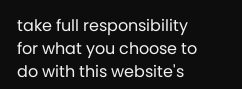take full responsibility for what you choose to do with this website's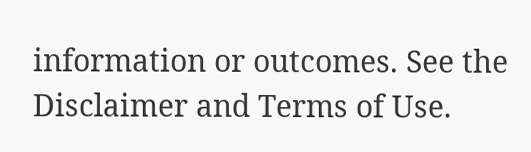information or outcomes. See the Disclaimer and Terms of Use.